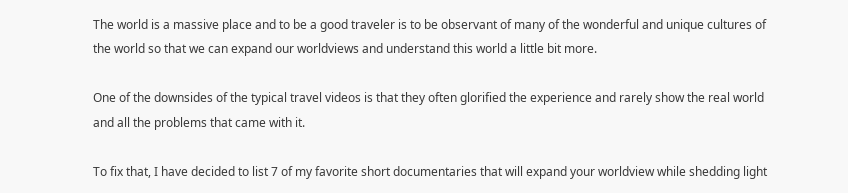The world is a massive place and to be a good traveler is to be observant of many of the wonderful and unique cultures of the world so that we can expand our worldviews and understand this world a little bit more.

One of the downsides of the typical travel videos is that they often glorified the experience and rarely show the real world and all the problems that came with it.

To fix that, I have decided to list 7 of my favorite short documentaries that will expand your worldview while shedding light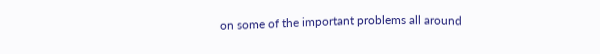on some of the important problems all around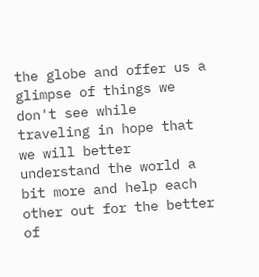the globe and offer us a glimpse of things we don't see while traveling in hope that we will better understand the world a bit more and help each other out for the better of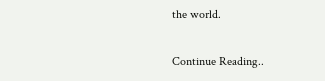the world.

Continue Reading..